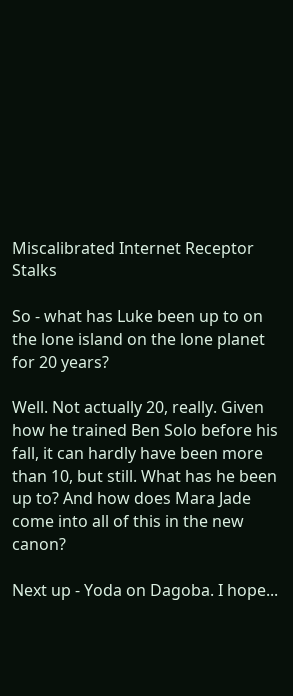Miscalibrated Internet Receptor Stalks

So - what has Luke been up to on the lone island on the lone planet for 20 years?

Well. Not actually 20, really. Given how he trained Ben Solo before his fall, it can hardly have been more than 10, but still. What has he been up to? And how does Mara Jade come into all of this in the new canon?

Next up - Yoda on Dagoba. I hope...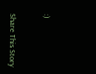:)


Share This Story